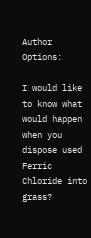Author Options:

I would like to know what would happen when you dispose used Ferric Chloride into grass?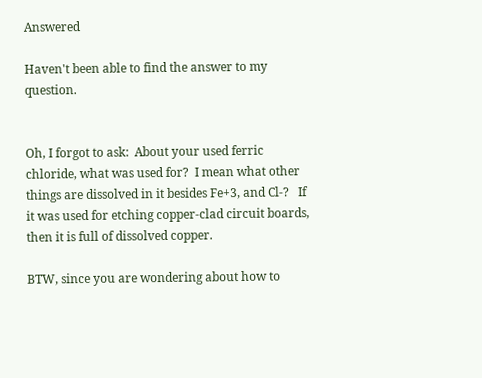Answered

Haven't been able to find the answer to my question.


Oh, I forgot to ask:  About your used ferric chloride, what was used for?  I mean what other things are dissolved in it besides Fe+3, and Cl-?   If it was used for etching copper-clad circuit boards, then it is full of dissolved copper.

BTW, since you are wondering about how to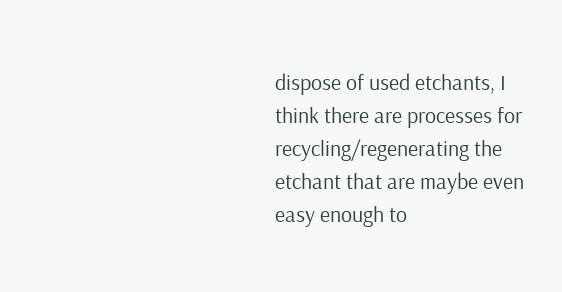dispose of used etchants, I think there are processes for recycling/regenerating the etchant that are maybe even easy enough to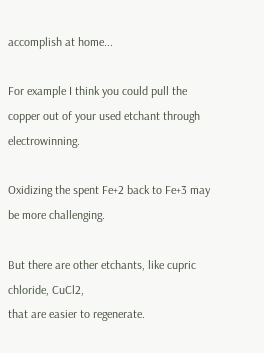accomplish at home...

For example I think you could pull the copper out of your used etchant through electrowinning.

Oxidizing the spent Fe+2 back to Fe+3 may be more challenging.

But there are other etchants, like cupric chloride, CuCl2,
that are easier to regenerate.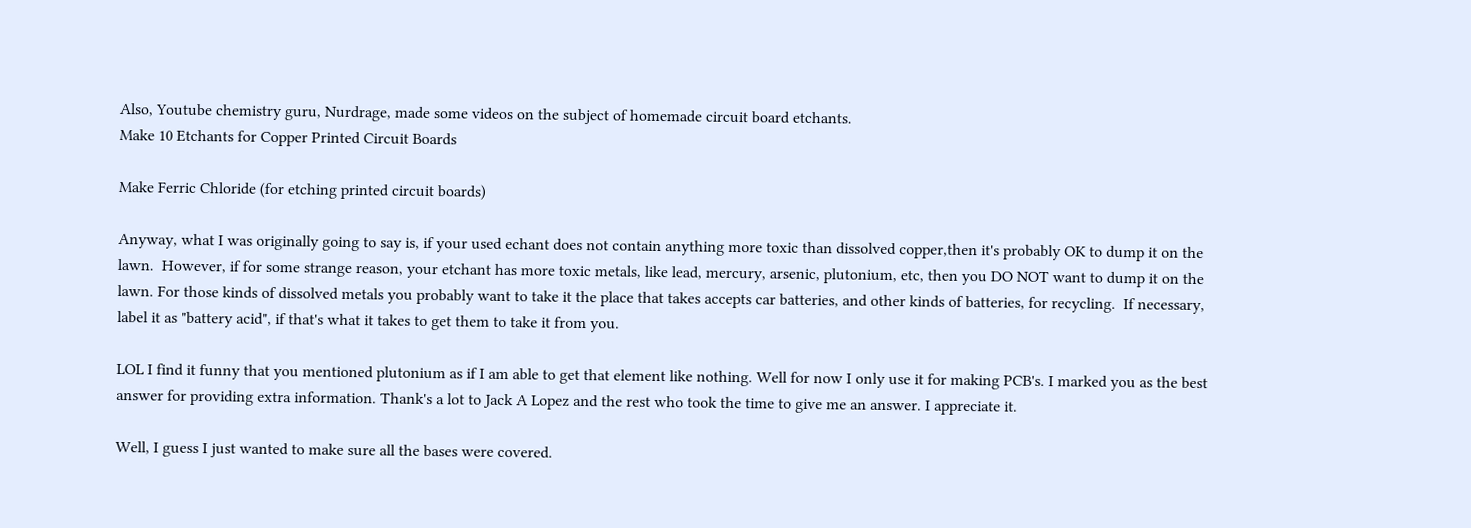Also, Youtube chemistry guru, Nurdrage, made some videos on the subject of homemade circuit board etchants.
Make 10 Etchants for Copper Printed Circuit Boards

Make Ferric Chloride (for etching printed circuit boards)

Anyway, what I was originally going to say is, if your used echant does not contain anything more toxic than dissolved copper,then it's probably OK to dump it on the lawn.  However, if for some strange reason, your etchant has more toxic metals, like lead, mercury, arsenic, plutonium, etc, then you DO NOT want to dump it on the lawn. For those kinds of dissolved metals you probably want to take it the place that takes accepts car batteries, and other kinds of batteries, for recycling.  If necessary, label it as "battery acid", if that's what it takes to get them to take it from you.

LOL I find it funny that you mentioned plutonium as if I am able to get that element like nothing. Well for now I only use it for making PCB's. I marked you as the best answer for providing extra information. Thank's a lot to Jack A Lopez and the rest who took the time to give me an answer. I appreciate it.

Well, I guess I just wanted to make sure all the bases were covered.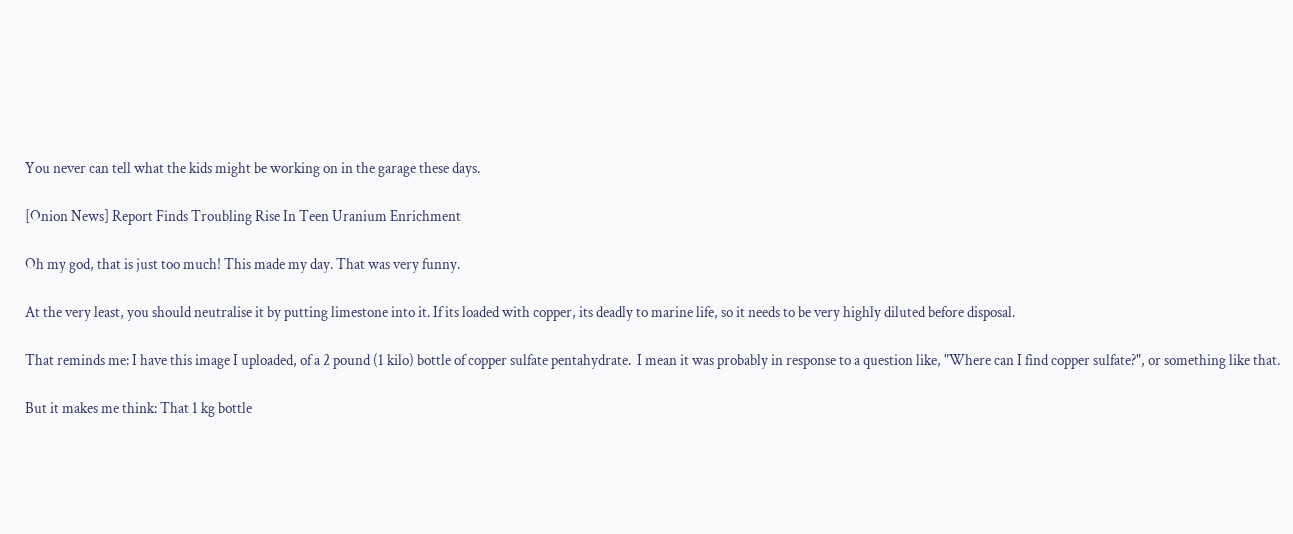You never can tell what the kids might be working on in the garage these days.

[Onion News] Report Finds Troubling Rise In Teen Uranium Enrichment

Oh my god, that is just too much! This made my day. That was very funny.

At the very least, you should neutralise it by putting limestone into it. If its loaded with copper, its deadly to marine life, so it needs to be very highly diluted before disposal.

That reminds me: I have this image I uploaded, of a 2 pound (1 kilo) bottle of copper sulfate pentahydrate.  I mean it was probably in response to a question like, "Where can I find copper sulfate?", or something like that.

But it makes me think: That 1 kg bottle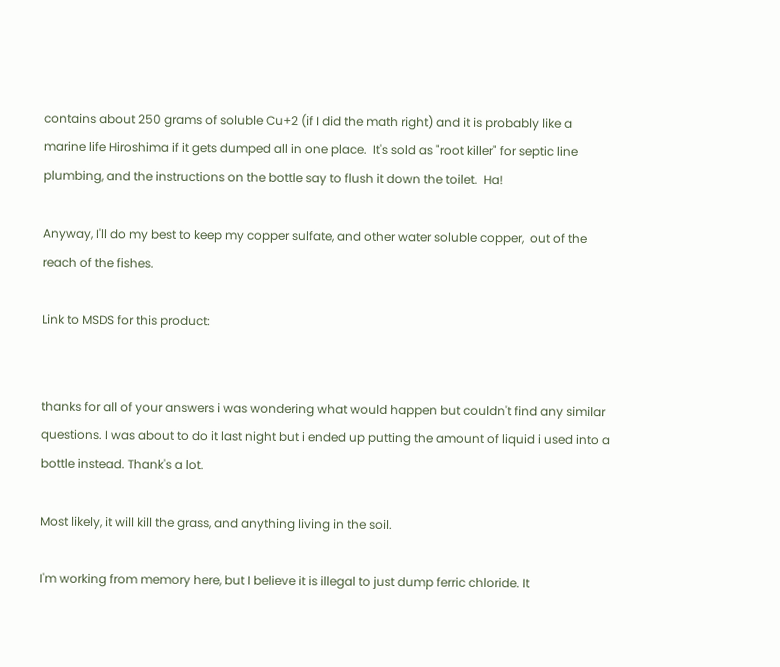contains about 250 grams of soluble Cu+2 (if I did the math right) and it is probably like a marine life Hiroshima if it gets dumped all in one place.  It's sold as "root killer" for septic line plumbing, and the instructions on the bottle say to flush it down the toilet.  Ha!

Anyway, I'll do my best to keep my copper sulfate, and other water soluble copper,  out of the reach of the fishes.

Link to MSDS for this product:


thanks for all of your answers i was wondering what would happen but couldn't find any similar questions. I was about to do it last night but i ended up putting the amount of liquid i used into a bottle instead. Thank's a lot.

Most likely, it will kill the grass, and anything living in the soil.

I'm working from memory here, but I believe it is illegal to just dump ferric chloride. It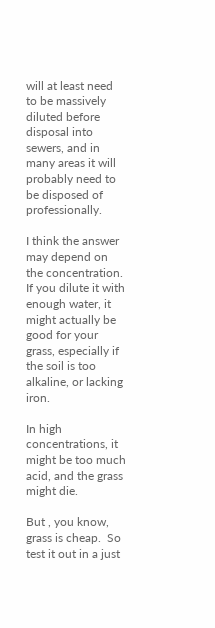will at least need to be massively diluted before disposal into sewers, and in many areas it will probably need to be disposed of professionally.

I think the answer may depend on the concentration. If you dilute it with enough water, it might actually be good for your grass, especially if the soil is too alkaline, or lacking iron.

In high concentrations, it might be too much acid, and the grass might die.

But , you know, grass is cheap.  So test it out in a just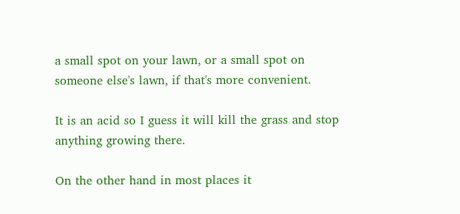a small spot on your lawn, or a small spot on someone else's lawn, if that's more convenient.

It is an acid so I guess it will kill the grass and stop anything growing there.

On the other hand in most places it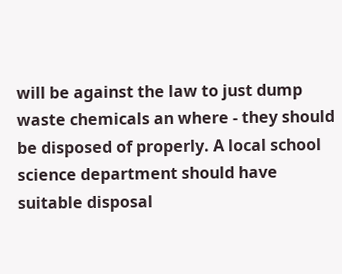will be against the law to just dump waste chemicals an where - they should be disposed of properly. A local school science department should have suitable disposal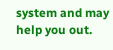system and may help you out.